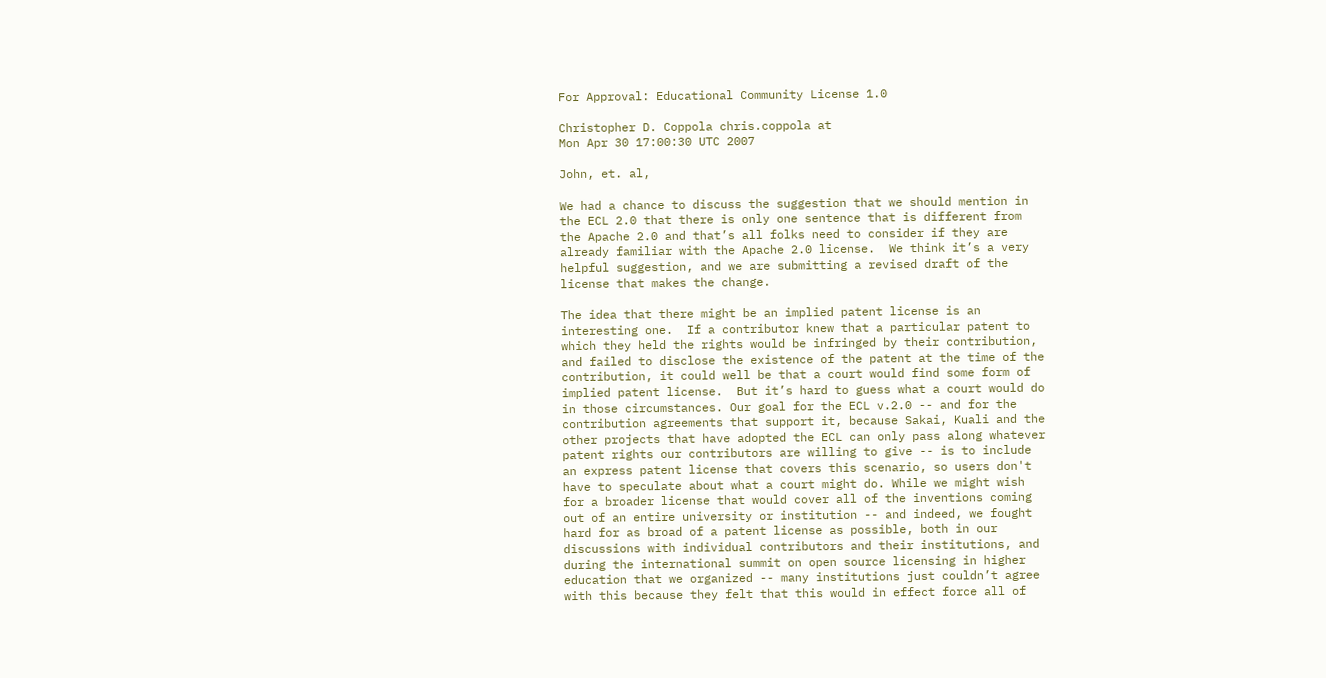For Approval: Educational Community License 1.0

Christopher D. Coppola chris.coppola at
Mon Apr 30 17:00:30 UTC 2007

John, et. al,

We had a chance to discuss the suggestion that we should mention in
the ECL 2.0 that there is only one sentence that is different from
the Apache 2.0 and that’s all folks need to consider if they are
already familiar with the Apache 2.0 license.  We think it’s a very
helpful suggestion, and we are submitting a revised draft of the
license that makes the change.

The idea that there might be an implied patent license is an
interesting one.  If a contributor knew that a particular patent to
which they held the rights would be infringed by their contribution,
and failed to disclose the existence of the patent at the time of the
contribution, it could well be that a court would find some form of
implied patent license.  But it’s hard to guess what a court would do
in those circumstances. Our goal for the ECL v.2.0 -- and for the
contribution agreements that support it, because Sakai, Kuali and the
other projects that have adopted the ECL can only pass along whatever
patent rights our contributors are willing to give -- is to include
an express patent license that covers this scenario, so users don't
have to speculate about what a court might do. While we might wish
for a broader license that would cover all of the inventions coming
out of an entire university or institution -- and indeed, we fought
hard for as broad of a patent license as possible, both in our
discussions with individual contributors and their institutions, and
during the international summit on open source licensing in higher
education that we organized -- many institutions just couldn’t agree
with this because they felt that this would in effect force all of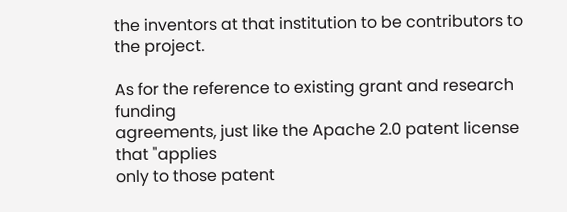the inventors at that institution to be contributors to the project.

As for the reference to existing grant and research funding
agreements, just like the Apache 2.0 patent license that "applies
only to those patent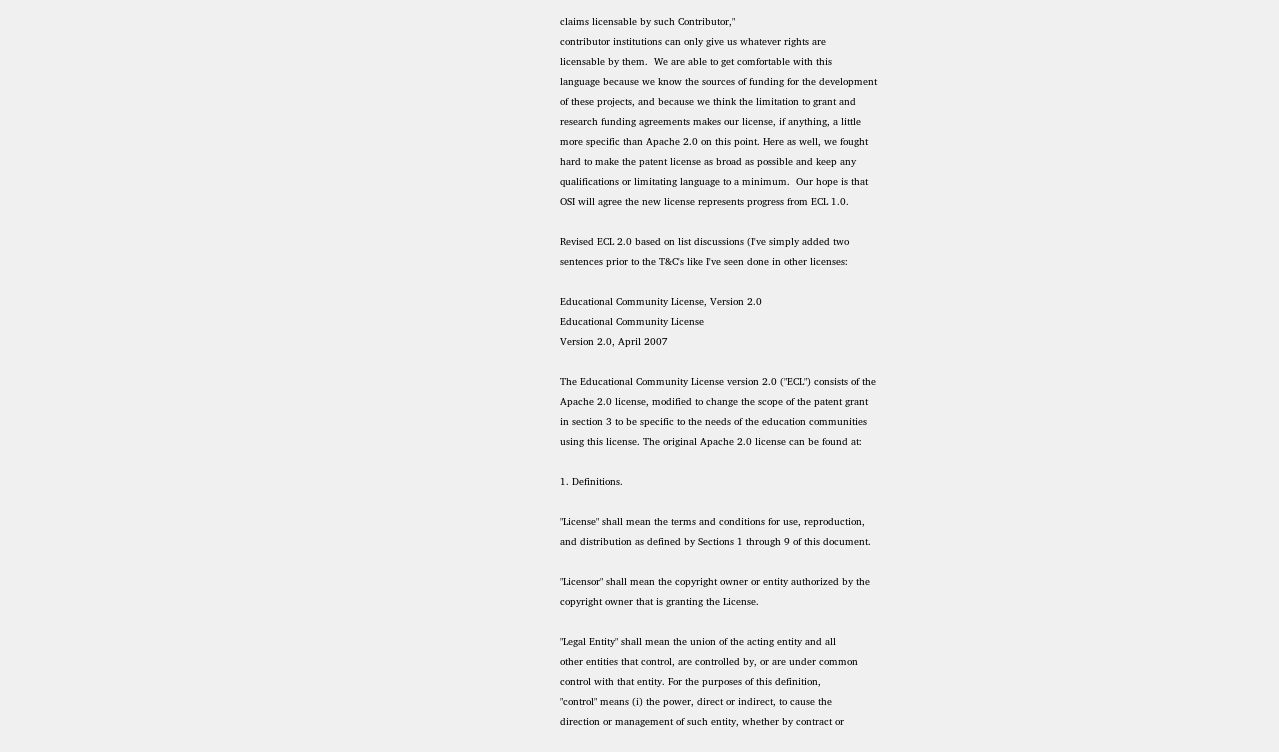claims licensable by such Contributor,"
contributor institutions can only give us whatever rights are
licensable by them.  We are able to get comfortable with this
language because we know the sources of funding for the development
of these projects, and because we think the limitation to grant and
research funding agreements makes our license, if anything, a little
more specific than Apache 2.0 on this point. Here as well, we fought
hard to make the patent license as broad as possible and keep any
qualifications or limitating language to a minimum.  Our hope is that
OSI will agree the new license represents progress from ECL 1.0.

Revised ECL 2.0 based on list discussions (I've simply added two
sentences prior to the T&C's like I've seen done in other licenses:

Educational Community License, Version 2.0
Educational Community License
Version 2.0, April 2007

The Educational Community License version 2.0 ("ECL") consists of the
Apache 2.0 license, modified to change the scope of the patent grant
in section 3 to be specific to the needs of the education communities
using this license. The original Apache 2.0 license can be found at:

1. Definitions.

"License" shall mean the terms and conditions for use, reproduction,
and distribution as defined by Sections 1 through 9 of this document.

"Licensor" shall mean the copyright owner or entity authorized by the
copyright owner that is granting the License.

"Legal Entity" shall mean the union of the acting entity and all
other entities that control, are controlled by, or are under common
control with that entity. For the purposes of this definition,
"control" means (i) the power, direct or indirect, to cause the
direction or management of such entity, whether by contract or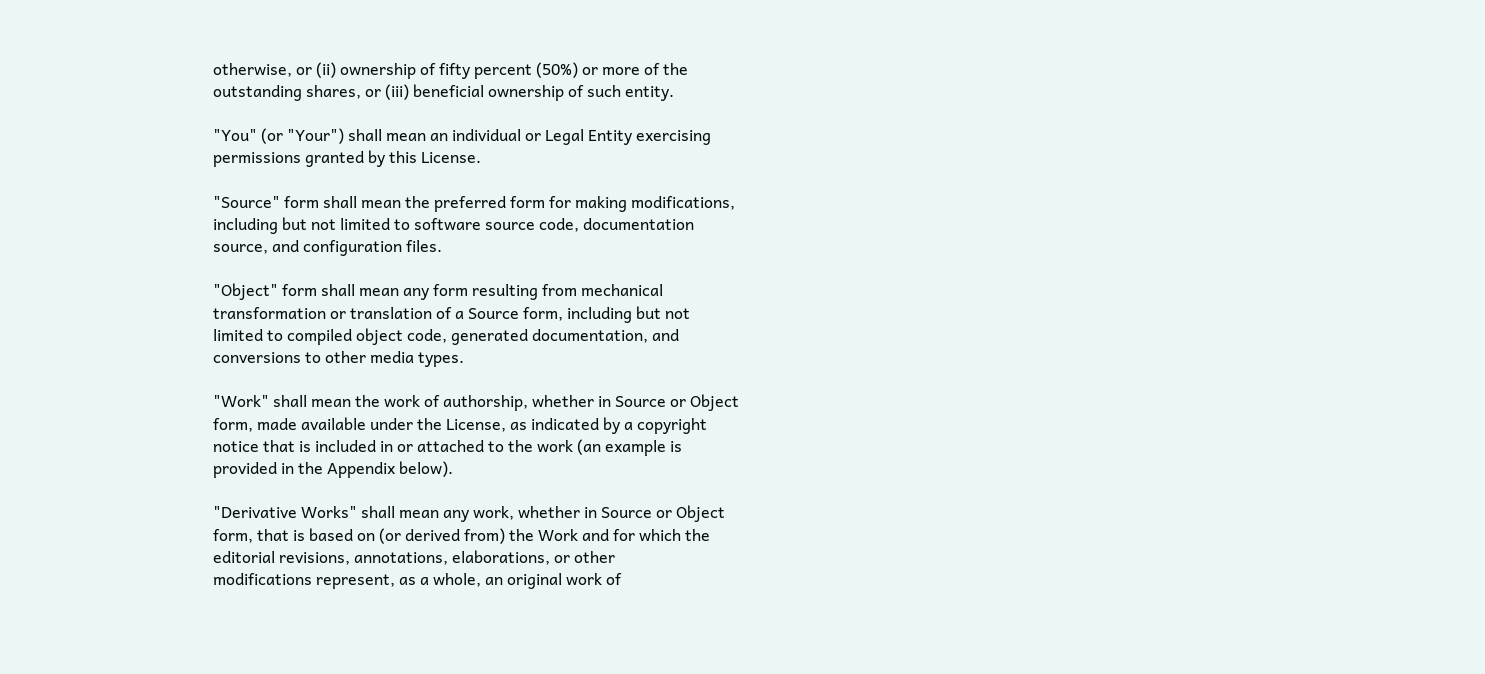otherwise, or (ii) ownership of fifty percent (50%) or more of the
outstanding shares, or (iii) beneficial ownership of such entity.

"You" (or "Your") shall mean an individual or Legal Entity exercising
permissions granted by this License.

"Source" form shall mean the preferred form for making modifications,
including but not limited to software source code, documentation
source, and configuration files.

"Object" form shall mean any form resulting from mechanical
transformation or translation of a Source form, including but not
limited to compiled object code, generated documentation, and
conversions to other media types.

"Work" shall mean the work of authorship, whether in Source or Object
form, made available under the License, as indicated by a copyright
notice that is included in or attached to the work (an example is
provided in the Appendix below).

"Derivative Works" shall mean any work, whether in Source or Object
form, that is based on (or derived from) the Work and for which the
editorial revisions, annotations, elaborations, or other
modifications represent, as a whole, an original work of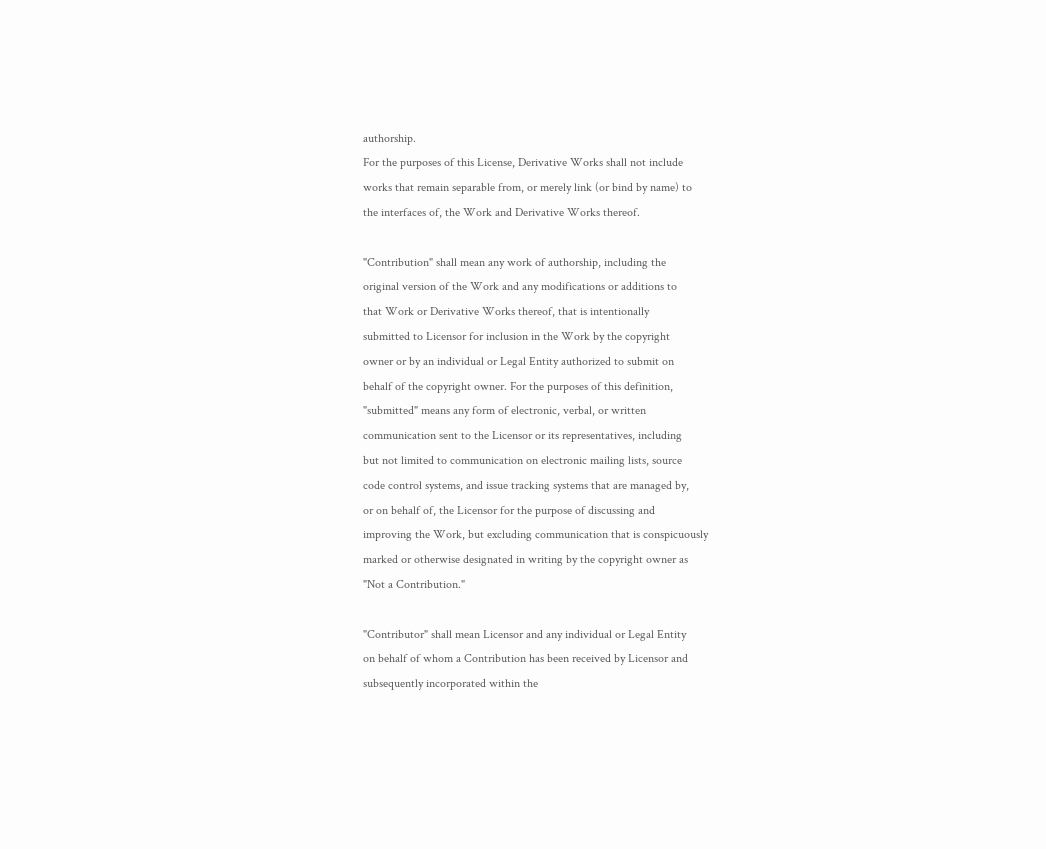authorship.
For the purposes of this License, Derivative Works shall not include
works that remain separable from, or merely link (or bind by name) to
the interfaces of, the Work and Derivative Works thereof.

"Contribution" shall mean any work of authorship, including the
original version of the Work and any modifications or additions to
that Work or Derivative Works thereof, that is intentionally
submitted to Licensor for inclusion in the Work by the copyright
owner or by an individual or Legal Entity authorized to submit on
behalf of the copyright owner. For the purposes of this definition,
"submitted" means any form of electronic, verbal, or written
communication sent to the Licensor or its representatives, including
but not limited to communication on electronic mailing lists, source
code control systems, and issue tracking systems that are managed by,
or on behalf of, the Licensor for the purpose of discussing and
improving the Work, but excluding communication that is conspicuously
marked or otherwise designated in writing by the copyright owner as
"Not a Contribution."

"Contributor" shall mean Licensor and any individual or Legal Entity
on behalf of whom a Contribution has been received by Licensor and
subsequently incorporated within the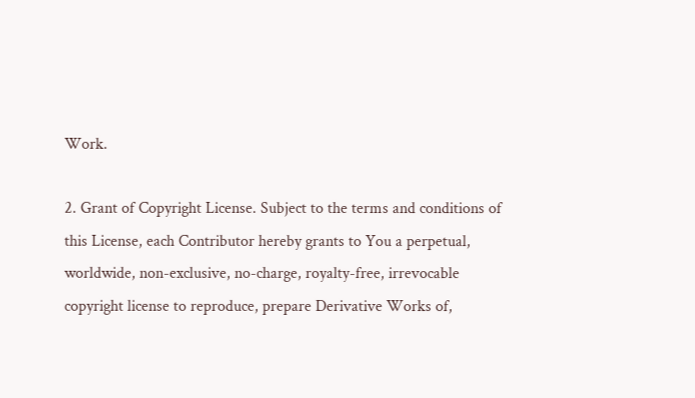Work.

2. Grant of Copyright License. Subject to the terms and conditions of
this License, each Contributor hereby grants to You a perpetual,
worldwide, non-exclusive, no-charge, royalty-free, irrevocable
copyright license to reproduce, prepare Derivative Works of,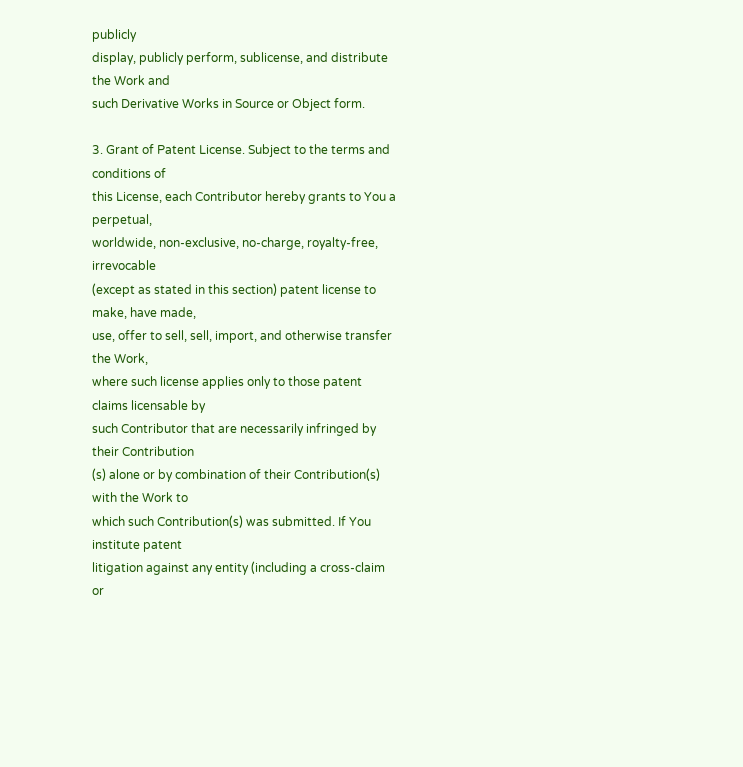publicly
display, publicly perform, sublicense, and distribute the Work and
such Derivative Works in Source or Object form.

3. Grant of Patent License. Subject to the terms and conditions of
this License, each Contributor hereby grants to You a perpetual,
worldwide, non-exclusive, no-charge, royalty-free, irrevocable
(except as stated in this section) patent license to make, have made,
use, offer to sell, sell, import, and otherwise transfer the Work,
where such license applies only to those patent claims licensable by
such Contributor that are necessarily infringed by their Contribution
(s) alone or by combination of their Contribution(s) with the Work to
which such Contribution(s) was submitted. If You institute patent
litigation against any entity (including a cross-claim or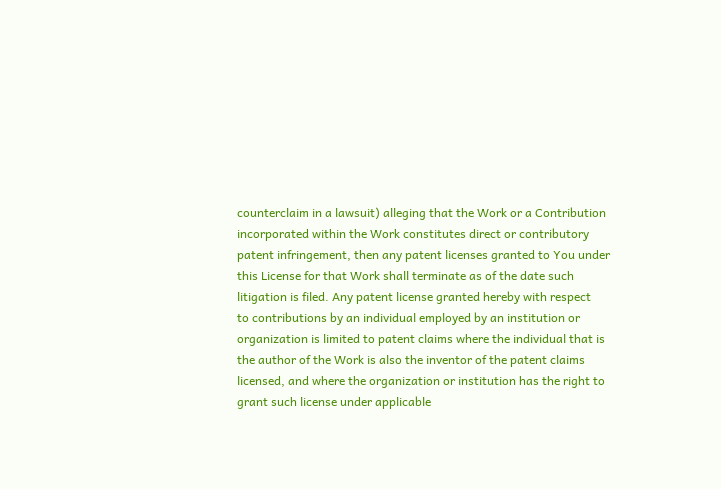counterclaim in a lawsuit) alleging that the Work or a Contribution
incorporated within the Work constitutes direct or contributory
patent infringement, then any patent licenses granted to You under
this License for that Work shall terminate as of the date such
litigation is filed. Any patent license granted hereby with respect
to contributions by an individual employed by an institution or
organization is limited to patent claims where the individual that is
the author of the Work is also the inventor of the patent claims
licensed, and where the organization or institution has the right to
grant such license under applicable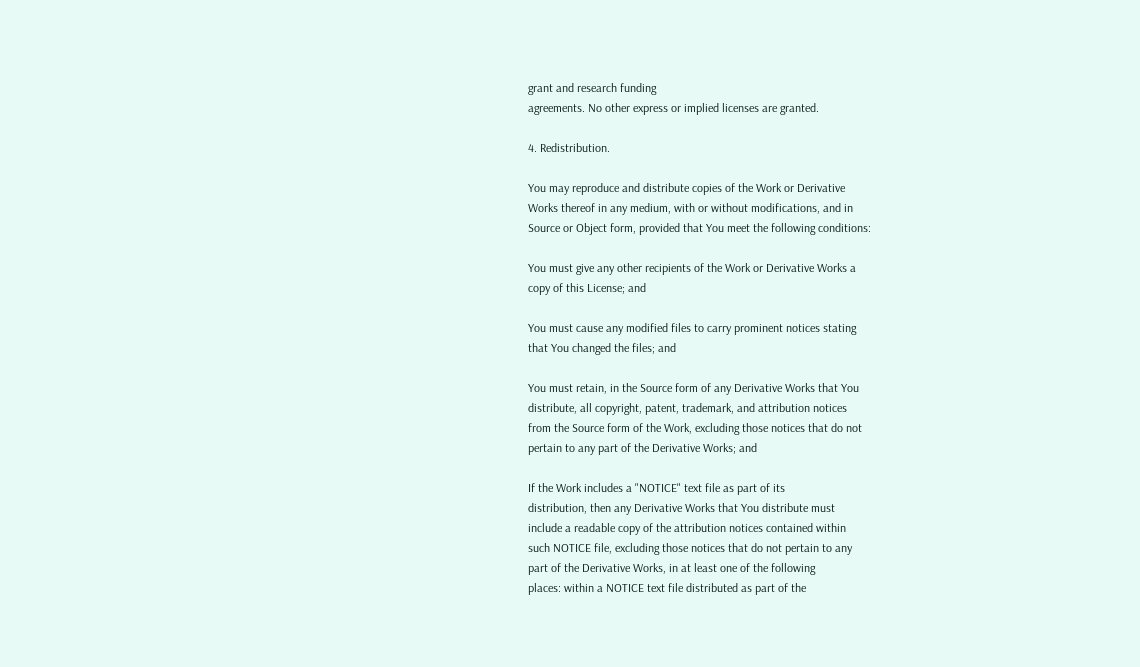grant and research funding
agreements. No other express or implied licenses are granted.

4. Redistribution.

You may reproduce and distribute copies of the Work or Derivative
Works thereof in any medium, with or without modifications, and in
Source or Object form, provided that You meet the following conditions:

You must give any other recipients of the Work or Derivative Works a
copy of this License; and

You must cause any modified files to carry prominent notices stating
that You changed the files; and

You must retain, in the Source form of any Derivative Works that You
distribute, all copyright, patent, trademark, and attribution notices
from the Source form of the Work, excluding those notices that do not
pertain to any part of the Derivative Works; and

If the Work includes a "NOTICE" text file as part of its
distribution, then any Derivative Works that You distribute must
include a readable copy of the attribution notices contained within
such NOTICE file, excluding those notices that do not pertain to any
part of the Derivative Works, in at least one of the following
places: within a NOTICE text file distributed as part of the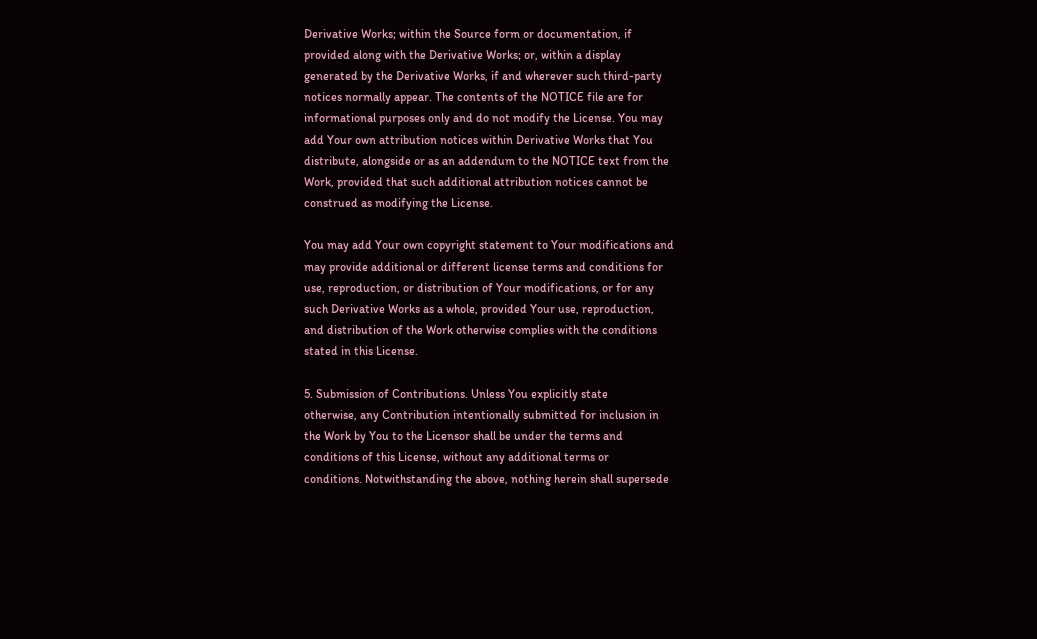Derivative Works; within the Source form or documentation, if
provided along with the Derivative Works; or, within a display
generated by the Derivative Works, if and wherever such third-party
notices normally appear. The contents of the NOTICE file are for
informational purposes only and do not modify the License. You may
add Your own attribution notices within Derivative Works that You
distribute, alongside or as an addendum to the NOTICE text from the
Work, provided that such additional attribution notices cannot be
construed as modifying the License.

You may add Your own copyright statement to Your modifications and
may provide additional or different license terms and conditions for
use, reproduction, or distribution of Your modifications, or for any
such Derivative Works as a whole, provided Your use, reproduction,
and distribution of the Work otherwise complies with the conditions
stated in this License.

5. Submission of Contributions. Unless You explicitly state
otherwise, any Contribution intentionally submitted for inclusion in
the Work by You to the Licensor shall be under the terms and
conditions of this License, without any additional terms or
conditions. Notwithstanding the above, nothing herein shall supersede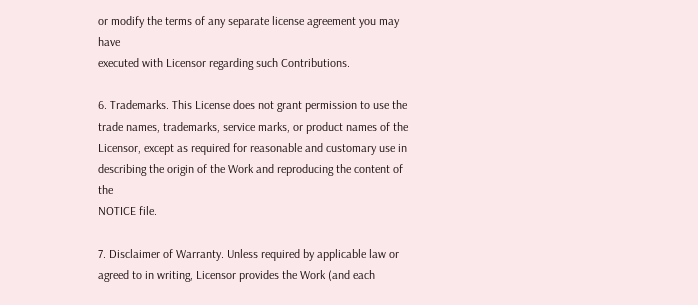or modify the terms of any separate license agreement you may have
executed with Licensor regarding such Contributions.

6. Trademarks. This License does not grant permission to use the
trade names, trademarks, service marks, or product names of the
Licensor, except as required for reasonable and customary use in
describing the origin of the Work and reproducing the content of the
NOTICE file.

7. Disclaimer of Warranty. Unless required by applicable law or
agreed to in writing, Licensor provides the Work (and each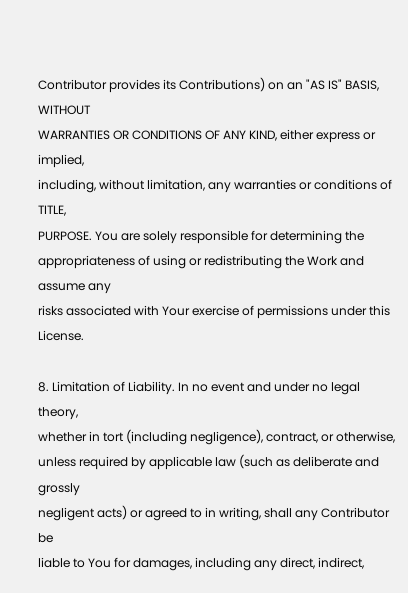Contributor provides its Contributions) on an "AS IS" BASIS, WITHOUT
WARRANTIES OR CONDITIONS OF ANY KIND, either express or implied,
including, without limitation, any warranties or conditions of TITLE,
PURPOSE. You are solely responsible for determining the
appropriateness of using or redistributing the Work and assume any
risks associated with Your exercise of permissions under this License.

8. Limitation of Liability. In no event and under no legal theory,
whether in tort (including negligence), contract, or otherwise,
unless required by applicable law (such as deliberate and grossly
negligent acts) or agreed to in writing, shall any Contributor be
liable to You for damages, including any direct, indirect,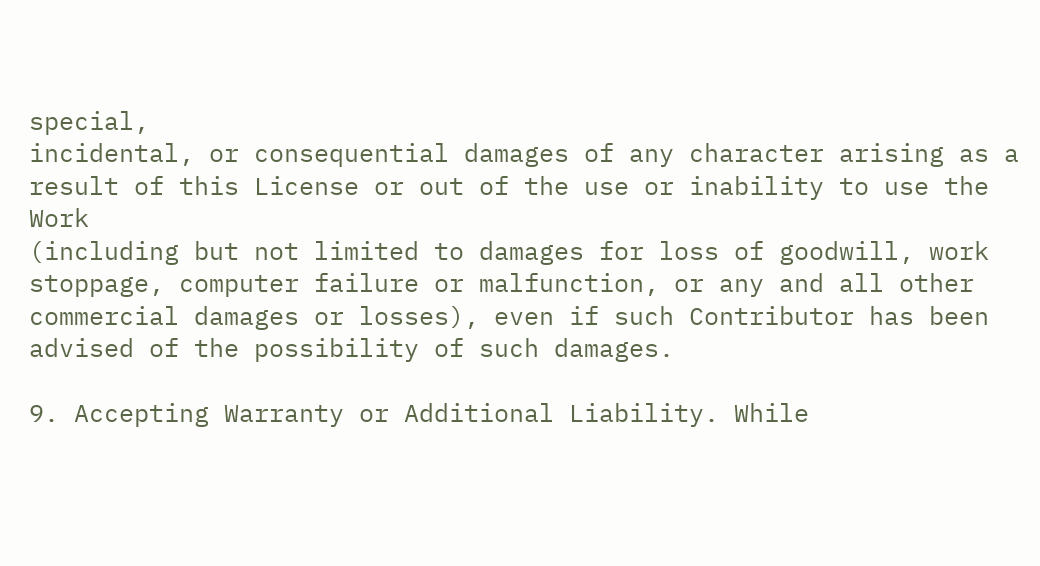special,
incidental, or consequential damages of any character arising as a
result of this License or out of the use or inability to use the Work
(including but not limited to damages for loss of goodwill, work
stoppage, computer failure or malfunction, or any and all other
commercial damages or losses), even if such Contributor has been
advised of the possibility of such damages.

9. Accepting Warranty or Additional Liability. While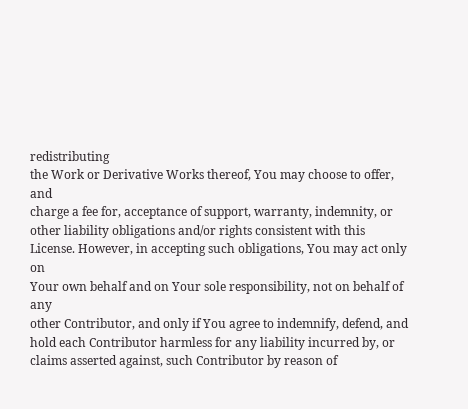redistributing
the Work or Derivative Works thereof, You may choose to offer, and
charge a fee for, acceptance of support, warranty, indemnity, or
other liability obligations and/or rights consistent with this
License. However, in accepting such obligations, You may act only on
Your own behalf and on Your sole responsibility, not on behalf of any
other Contributor, and only if You agree to indemnify, defend, and
hold each Contributor harmless for any liability incurred by, or
claims asserted against, such Contributor by reason of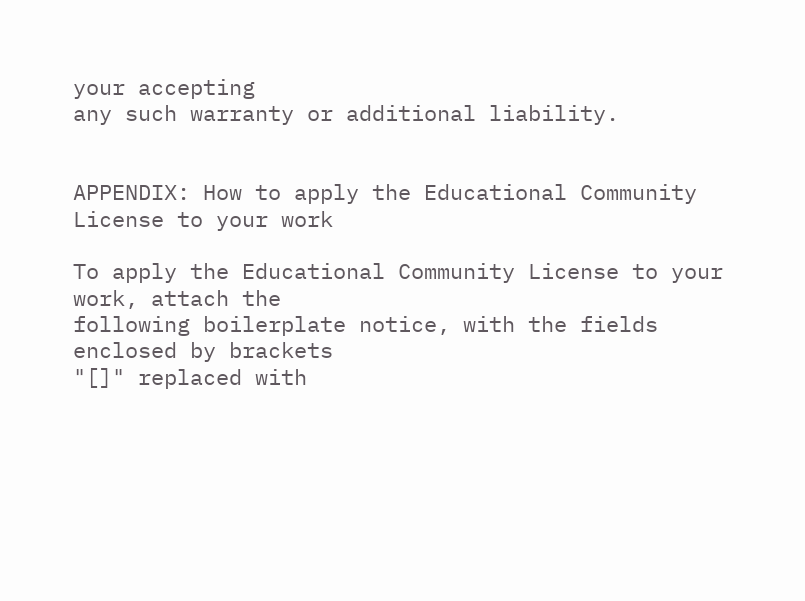your accepting
any such warranty or additional liability.


APPENDIX: How to apply the Educational Community License to your work

To apply the Educational Community License to your work, attach the
following boilerplate notice, with the fields enclosed by brackets
"[]" replaced with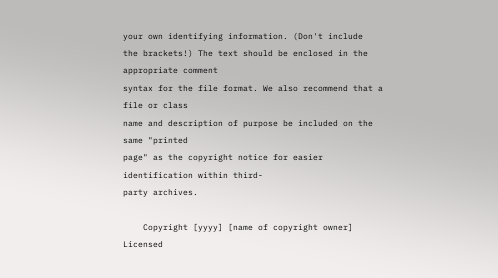your own identifying information. (Don't include
the brackets!) The text should be enclosed in the appropriate comment
syntax for the file format. We also recommend that a file or class
name and description of purpose be included on the same "printed
page" as the copyright notice for easier identification within third-
party archives.

    Copyright [yyyy] [name of copyright owner] Licensed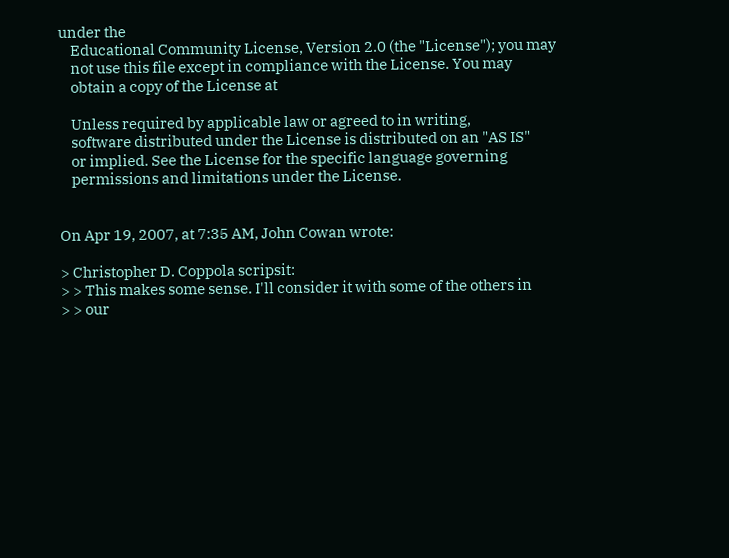under the
    Educational Community License, Version 2.0 (the "License"); you may
    not use this file except in compliance with the License. You may
    obtain a copy of the License at

    Unless required by applicable law or agreed to in writing,
    software distributed under the License is distributed on an "AS IS"
    or implied. See the License for the specific language governing
    permissions and limitations under the License.


On Apr 19, 2007, at 7:35 AM, John Cowan wrote:

> Christopher D. Coppola scripsit:
> > This makes some sense. I'll consider it with some of the others in
> > our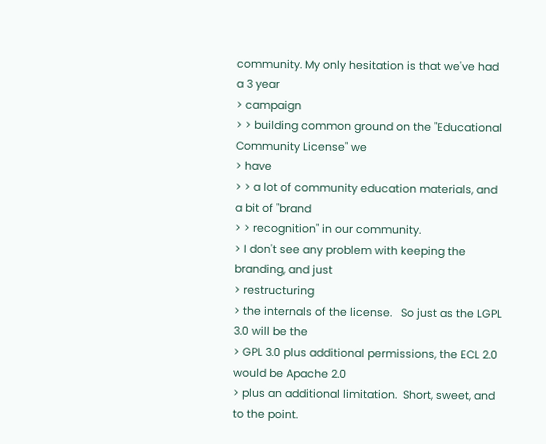community. My only hesitation is that we've had a 3 year
> campaign
> > building common ground on the "Educational Community License" we
> have
> > a lot of community education materials, and a bit of "brand
> > recognition" in our community.
> I don't see any problem with keeping the branding, and just
> restructuring
> the internals of the license.   So just as the LGPL 3.0 will be the
> GPL 3.0 plus additional permissions, the ECL 2.0 would be Apache 2.0
> plus an additional limitation.  Short, sweet, and to the point.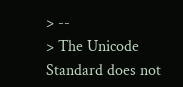> --
> The Unicode Standard does not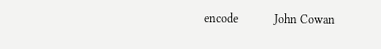encode            John Cowan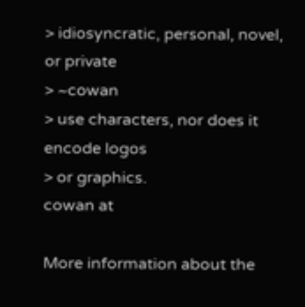> idiosyncratic, personal, novel, or private
> ~cowan
> use characters, nor does it encode logos
> or graphics.                                    cowan at

More information about the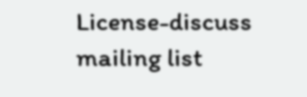License-discuss mailing list